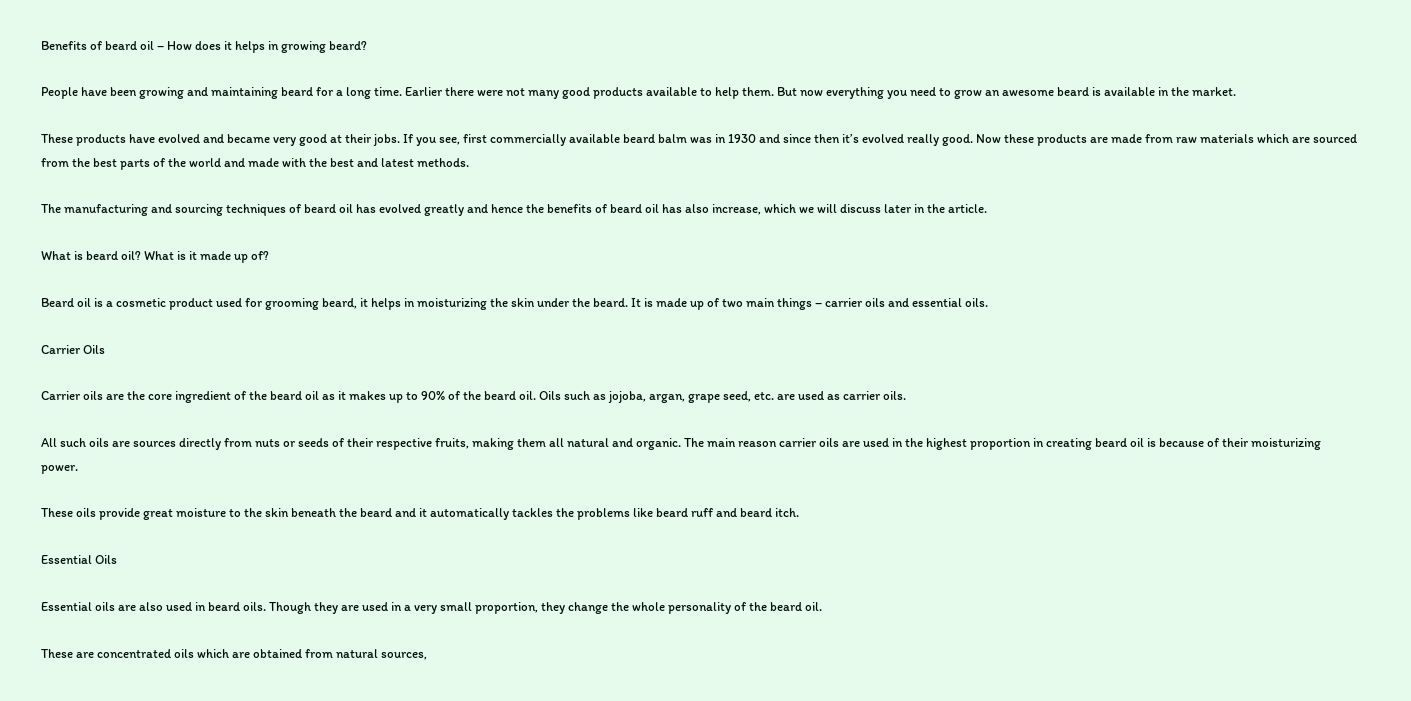Benefits of beard oil – How does it helps in growing beard?

People have been growing and maintaining beard for a long time. Earlier there were not many good products available to help them. But now everything you need to grow an awesome beard is available in the market.

These products have evolved and became very good at their jobs. If you see, first commercially available beard balm was in 1930 and since then it’s evolved really good. Now these products are made from raw materials which are sourced from the best parts of the world and made with the best and latest methods.

The manufacturing and sourcing techniques of beard oil has evolved greatly and hence the benefits of beard oil has also increase, which we will discuss later in the article.

What is beard oil? What is it made up of?

Beard oil is a cosmetic product used for grooming beard, it helps in moisturizing the skin under the beard. It is made up of two main things – carrier oils and essential oils.

Carrier Oils

Carrier oils are the core ingredient of the beard oil as it makes up to 90% of the beard oil. Oils such as jojoba, argan, grape seed, etc. are used as carrier oils.

All such oils are sources directly from nuts or seeds of their respective fruits, making them all natural and organic. The main reason carrier oils are used in the highest proportion in creating beard oil is because of their moisturizing power.

These oils provide great moisture to the skin beneath the beard and it automatically tackles the problems like beard ruff and beard itch.

Essential Oils

Essential oils are also used in beard oils. Though they are used in a very small proportion, they change the whole personality of the beard oil.

These are concentrated oils which are obtained from natural sources,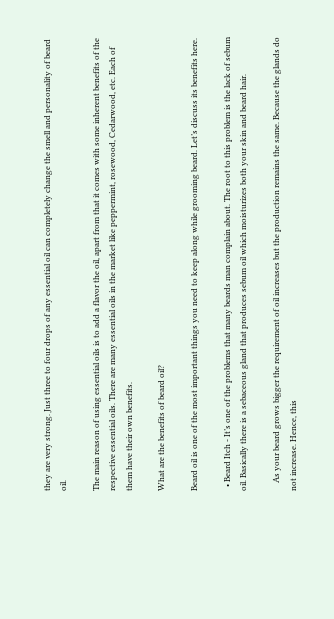they are very strong. Just three to four drops of any essential oil can completely change the smell and personality of beard oil.

The main reason of using essential oils is to add a flavor the oil, apart from that it comes with some inherent benefits of the respective essential oils. There are many essential oils in the market like peppermint, rosewood, Cedarwood, etc. Each of them have their own benefits.

What are the benefits of beard oil?

Beard oil is one of the most important things you need to keep along while grooming beard. Let’s discuss its benefits here.

  • Beard Itch - It’s one of the problems that many beards man complain about. The root to this problem is the lack of sebum oil. Basically there is a sebaceous gland that produces sebum oil which moisturizes both your skin and beard hair.

    As your beard grows bigger the requirement of oil increases but the production remains the same. Because the glands do not increase. Hence, this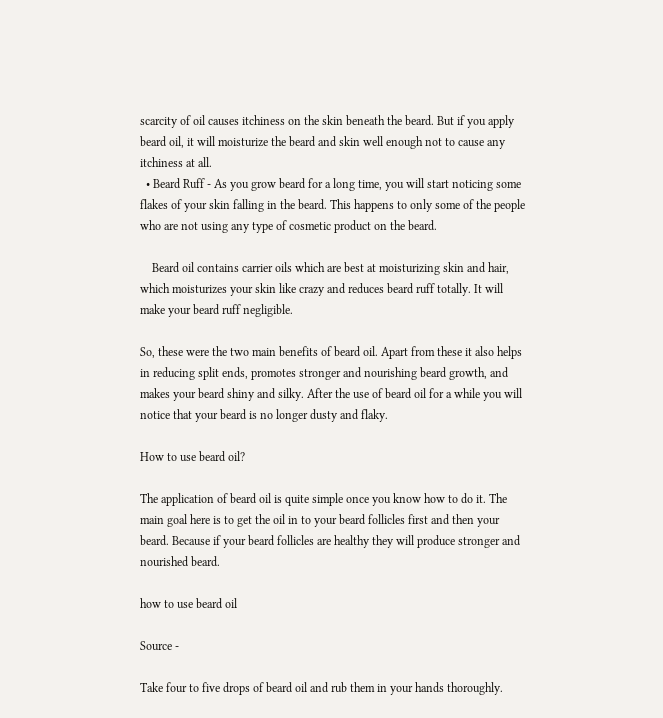scarcity of oil causes itchiness on the skin beneath the beard. But if you apply beard oil, it will moisturize the beard and skin well enough not to cause any itchiness at all.
  • Beard Ruff - As you grow beard for a long time, you will start noticing some flakes of your skin falling in the beard. This happens to only some of the people who are not using any type of cosmetic product on the beard.

    Beard oil contains carrier oils which are best at moisturizing skin and hair, which moisturizes your skin like crazy and reduces beard ruff totally. It will make your beard ruff negligible.

So, these were the two main benefits of beard oil. Apart from these it also helps in reducing split ends, promotes stronger and nourishing beard growth, and makes your beard shiny and silky. After the use of beard oil for a while you will notice that your beard is no longer dusty and flaky.

How to use beard oil?

The application of beard oil is quite simple once you know how to do it. The main goal here is to get the oil in to your beard follicles first and then your beard. Because if your beard follicles are healthy they will produce stronger and nourished beard.

how to use beard oil

Source -

Take four to five drops of beard oil and rub them in your hands thoroughly.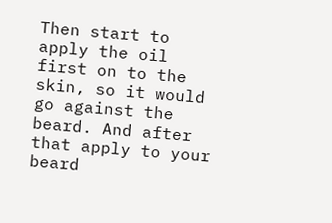Then start to apply the oil first on to the skin, so it would go against the beard. And after that apply to your beard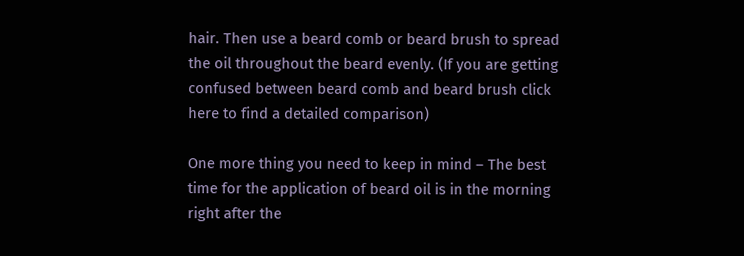hair. Then use a beard comb or beard brush to spread the oil throughout the beard evenly. (If you are getting confused between beard comb and beard brush click here to find a detailed comparison)

One more thing you need to keep in mind – The best time for the application of beard oil is in the morning right after the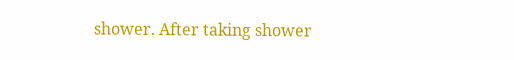shower. After taking shower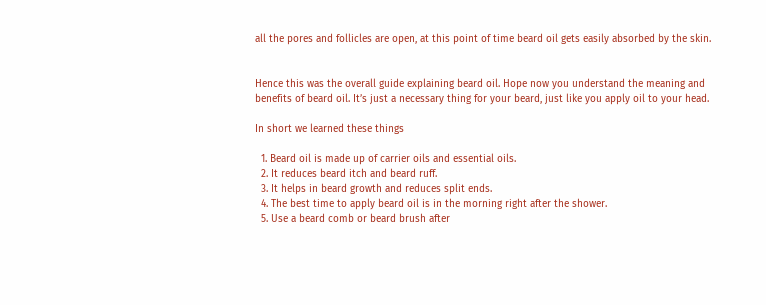all the pores and follicles are open, at this point of time beard oil gets easily absorbed by the skin.


Hence this was the overall guide explaining beard oil. Hope now you understand the meaning and benefits of beard oil. It’s just a necessary thing for your beard, just like you apply oil to your head.

In short we learned these things

  1. Beard oil is made up of carrier oils and essential oils.
  2. It reduces beard itch and beard ruff.
  3. It helps in beard growth and reduces split ends.
  4. The best time to apply beard oil is in the morning right after the shower.
  5. Use a beard comb or beard brush after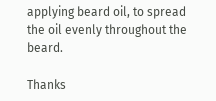applying beard oil, to spread the oil evenly throughout the beard.

Thanks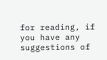for reading, if you have any suggestions of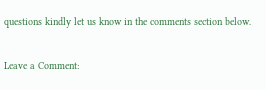questions kindly let us know in the comments section below.

Leave a Comment: